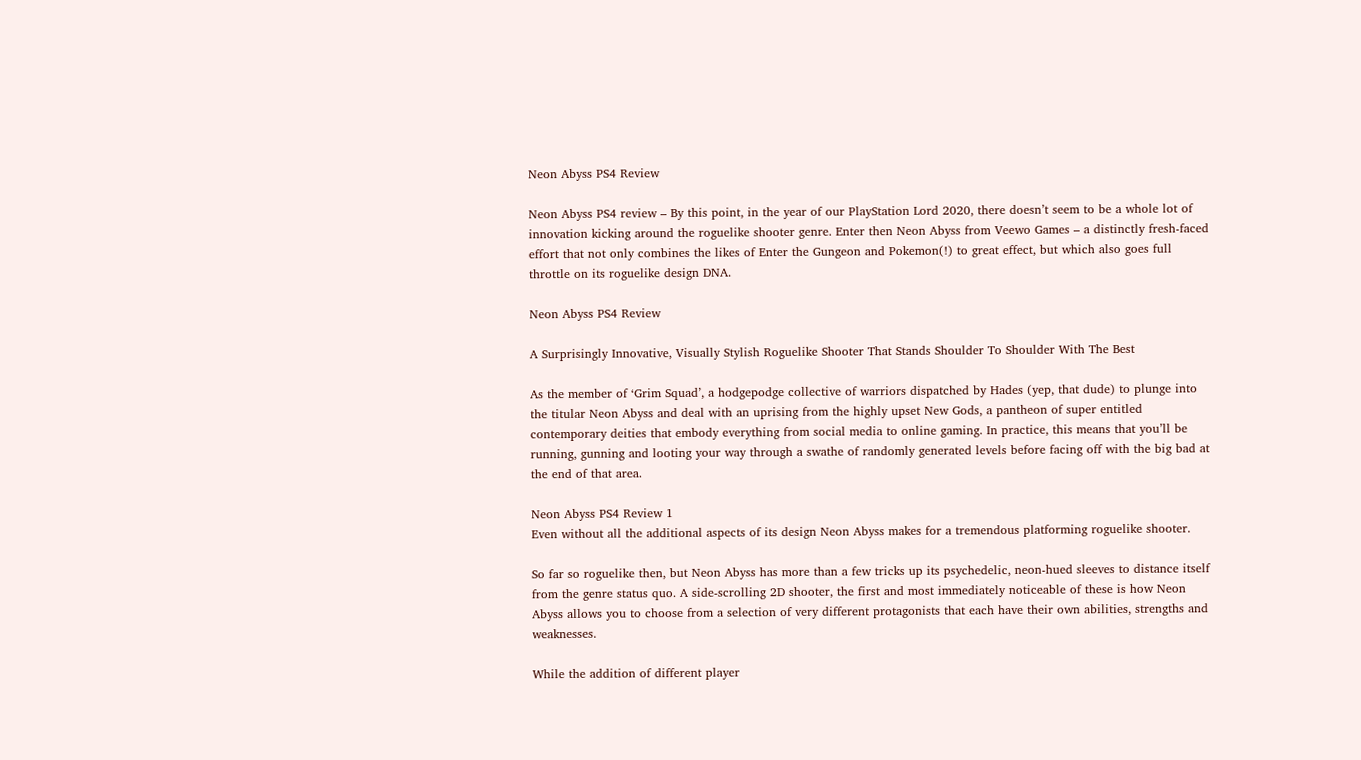Neon Abyss PS4 Review

Neon Abyss PS4 review – By this point, in the year of our PlayStation Lord 2020, there doesn’t seem to be a whole lot of innovation kicking around the roguelike shooter genre. Enter then Neon Abyss from Veewo Games – a distinctly fresh-faced effort that not only combines the likes of Enter the Gungeon and Pokemon(!) to great effect, but which also goes full throttle on its roguelike design DNA.

Neon Abyss PS4 Review

A Surprisingly Innovative, Visually Stylish Roguelike Shooter That Stands Shoulder To Shoulder With The Best

As the member of ‘Grim Squad’, a hodgepodge collective of warriors dispatched by Hades (yep, that dude) to plunge into the titular Neon Abyss and deal with an uprising from the highly upset New Gods, a pantheon of super entitled contemporary deities that embody everything from social media to online gaming. In practice, this means that you’ll be running, gunning and looting your way through a swathe of randomly generated levels before facing off with the big bad at the end of that area.

Neon Abyss PS4 Review 1
Even without all the additional aspects of its design Neon Abyss makes for a tremendous platforming roguelike shooter.

So far so roguelike then, but Neon Abyss has more than a few tricks up its psychedelic, neon-hued sleeves to distance itself from the genre status quo. A side-scrolling 2D shooter, the first and most immediately noticeable of these is how Neon Abyss allows you to choose from a selection of very different protagonists that each have their own abilities, strengths and weaknesses.

While the addition of different player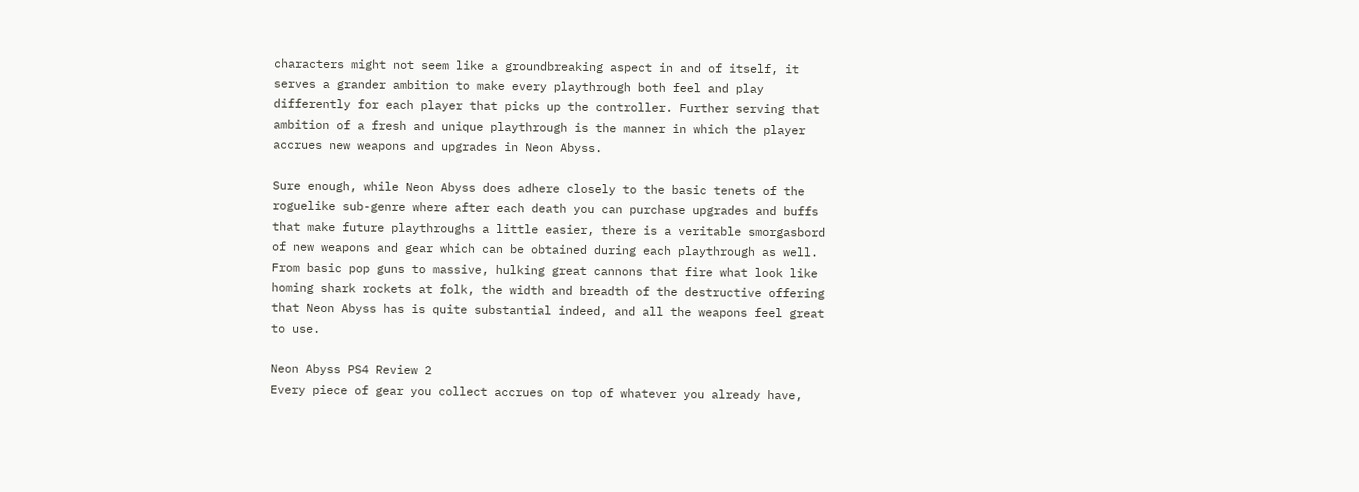characters might not seem like a groundbreaking aspect in and of itself, it serves a grander ambition to make every playthrough both feel and play differently for each player that picks up the controller. Further serving that ambition of a fresh and unique playthrough is the manner in which the player accrues new weapons and upgrades in Neon Abyss.

Sure enough, while Neon Abyss does adhere closely to the basic tenets of the roguelike sub-genre where after each death you can purchase upgrades and buffs that make future playthroughs a little easier, there is a veritable smorgasbord of new weapons and gear which can be obtained during each playthrough as well. From basic pop guns to massive, hulking great cannons that fire what look like homing shark rockets at folk, the width and breadth of the destructive offering that Neon Abyss has is quite substantial indeed, and all the weapons feel great to use.

Neon Abyss PS4 Review 2
Every piece of gear you collect accrues on top of whatever you already have,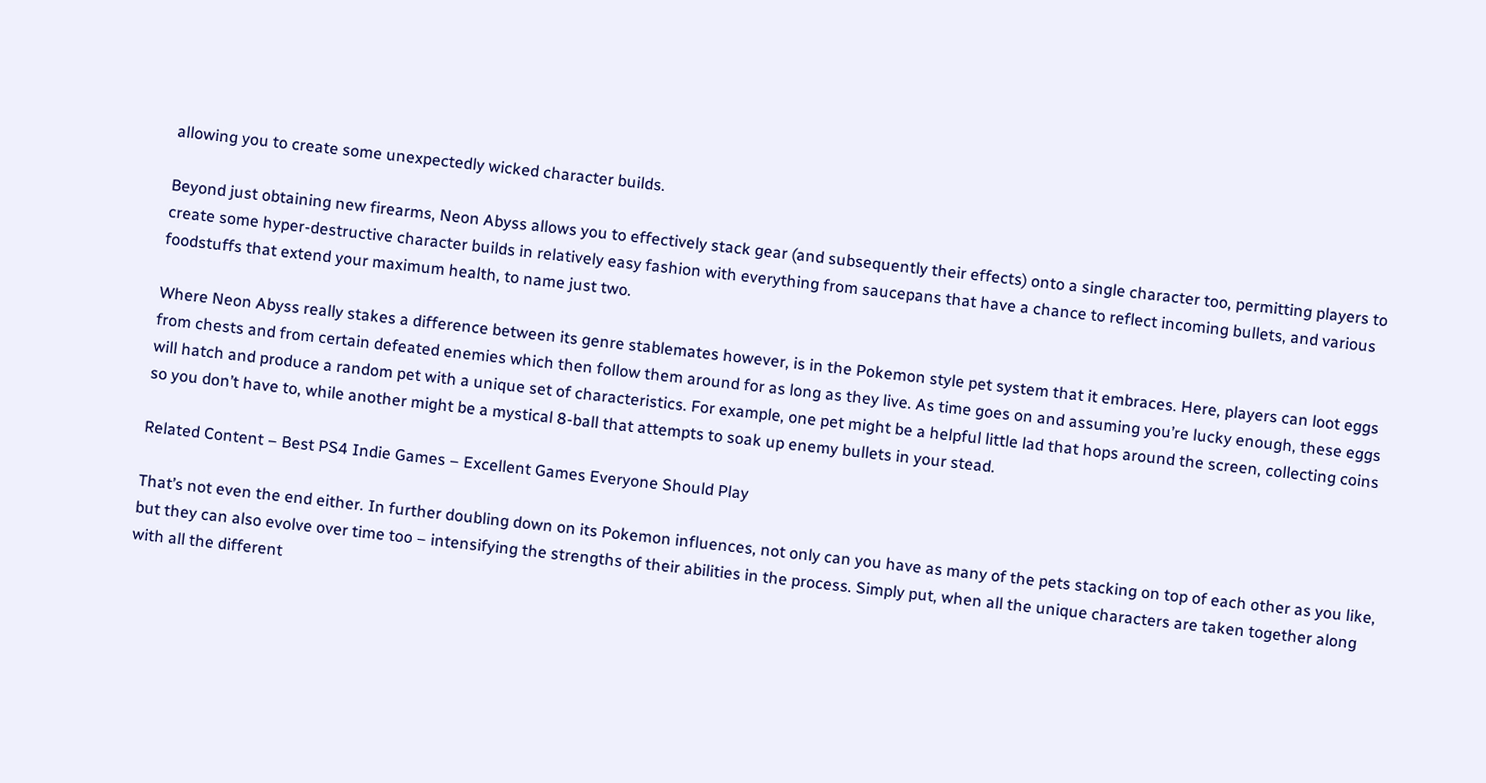allowing you to create some unexpectedly wicked character builds.

Beyond just obtaining new firearms, Neon Abyss allows you to effectively stack gear (and subsequently their effects) onto a single character too, permitting players to create some hyper-destructive character builds in relatively easy fashion with everything from saucepans that have a chance to reflect incoming bullets, and various foodstuffs that extend your maximum health, to name just two.

Where Neon Abyss really stakes a difference between its genre stablemates however, is in the Pokemon style pet system that it embraces. Here, players can loot eggs from chests and from certain defeated enemies which then follow them around for as long as they live. As time goes on and assuming you’re lucky enough, these eggs will hatch and produce a random pet with a unique set of characteristics. For example, one pet might be a helpful little lad that hops around the screen, collecting coins so you don’t have to, while another might be a mystical 8-ball that attempts to soak up enemy bullets in your stead.

Related Content – Best PS4 Indie Games – Excellent Games Everyone Should Play

That’s not even the end either. In further doubling down on its Pokemon influences, not only can you have as many of the pets stacking on top of each other as you like, but they can also evolve over time too – intensifying the strengths of their abilities in the process. Simply put, when all the unique characters are taken together along with all the different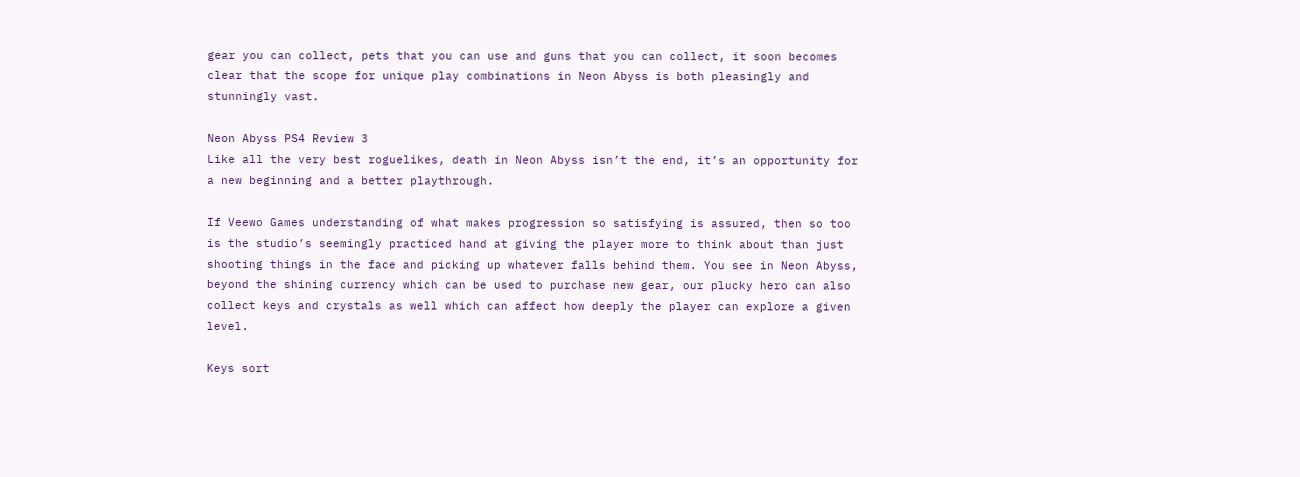gear you can collect, pets that you can use and guns that you can collect, it soon becomes clear that the scope for unique play combinations in Neon Abyss is both pleasingly and stunningly vast.

Neon Abyss PS4 Review 3
Like all the very best roguelikes, death in Neon Abyss isn’t the end, it’s an opportunity for a new beginning and a better playthrough.

If Veewo Games understanding of what makes progression so satisfying is assured, then so too is the studio’s seemingly practiced hand at giving the player more to think about than just shooting things in the face and picking up whatever falls behind them. You see in Neon Abyss, beyond the shining currency which can be used to purchase new gear, our plucky hero can also collect keys and crystals as well which can affect how deeply the player can explore a given level.

Keys sort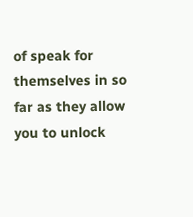of speak for themselves in so far as they allow you to unlock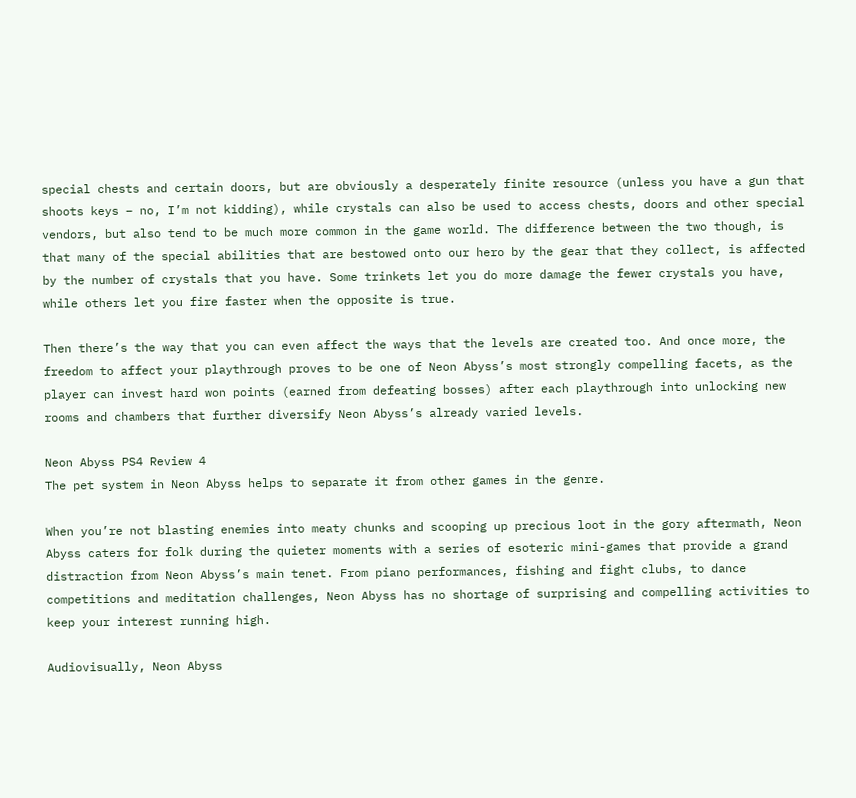special chests and certain doors, but are obviously a desperately finite resource (unless you have a gun that shoots keys – no, I’m not kidding), while crystals can also be used to access chests, doors and other special vendors, but also tend to be much more common in the game world. The difference between the two though, is that many of the special abilities that are bestowed onto our hero by the gear that they collect, is affected by the number of crystals that you have. Some trinkets let you do more damage the fewer crystals you have, while others let you fire faster when the opposite is true.

Then there’s the way that you can even affect the ways that the levels are created too. And once more, the freedom to affect your playthrough proves to be one of Neon Abyss’s most strongly compelling facets, as the player can invest hard won points (earned from defeating bosses) after each playthrough into unlocking new rooms and chambers that further diversify Neon Abyss’s already varied levels.

Neon Abyss PS4 Review 4
The pet system in Neon Abyss helps to separate it from other games in the genre.

When you’re not blasting enemies into meaty chunks and scooping up precious loot in the gory aftermath, Neon Abyss caters for folk during the quieter moments with a series of esoteric mini-games that provide a grand distraction from Neon Abyss’s main tenet. From piano performances, fishing and fight clubs, to dance competitions and meditation challenges, Neon Abyss has no shortage of surprising and compelling activities to keep your interest running high.

Audiovisually, Neon Abyss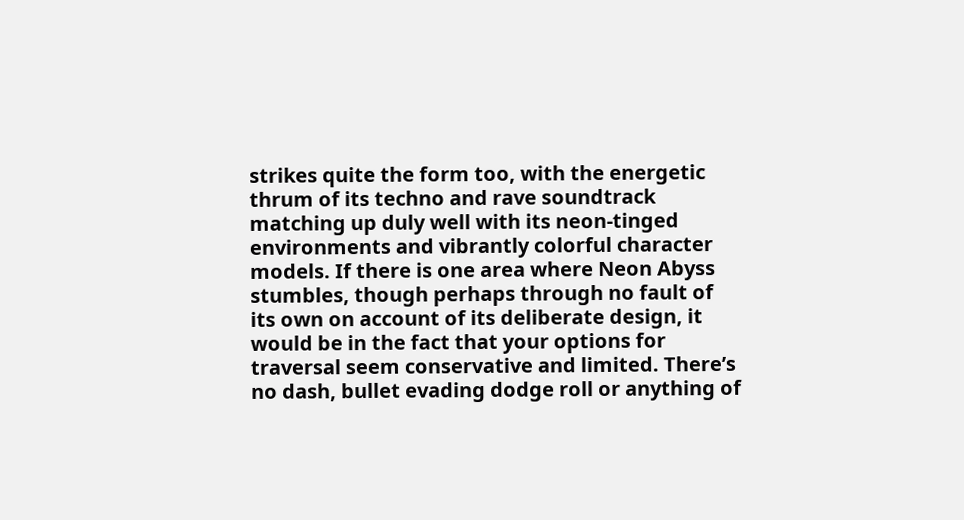strikes quite the form too, with the energetic thrum of its techno and rave soundtrack matching up duly well with its neon-tinged environments and vibrantly colorful character models. If there is one area where Neon Abyss stumbles, though perhaps through no fault of its own on account of its deliberate design, it would be in the fact that your options for traversal seem conservative and limited. There’s no dash, bullet evading dodge roll or anything of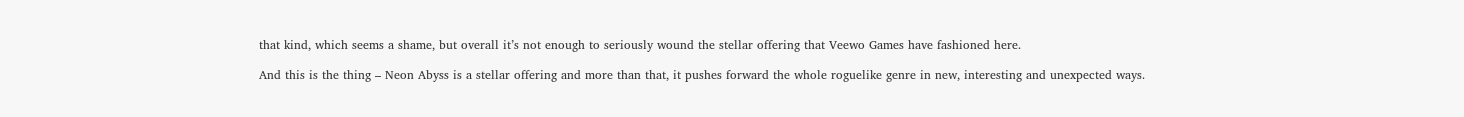that kind, which seems a shame, but overall it’s not enough to seriously wound the stellar offering that Veewo Games have fashioned here.

And this is the thing – Neon Abyss is a stellar offering and more than that, it pushes forward the whole roguelike genre in new, interesting and unexpected ways.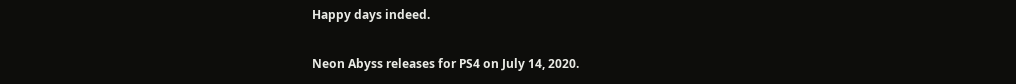Happy days indeed.

Neon Abyss releases for PS4 on July 14, 2020.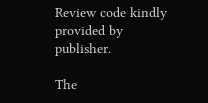Review code kindly provided by publisher.

The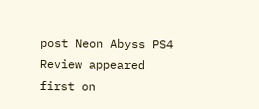post Neon Abyss PS4 Review appeared first on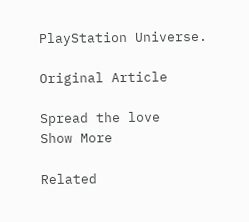PlayStation Universe.

Original Article

Spread the love
Show More

Related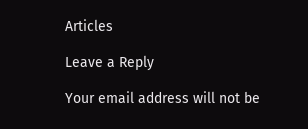Articles

Leave a Reply

Your email address will not be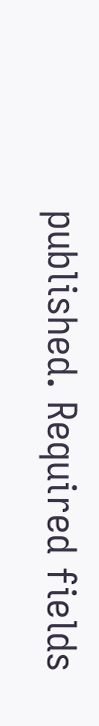published. Required fields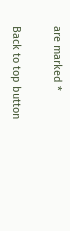are marked *

Back to top button